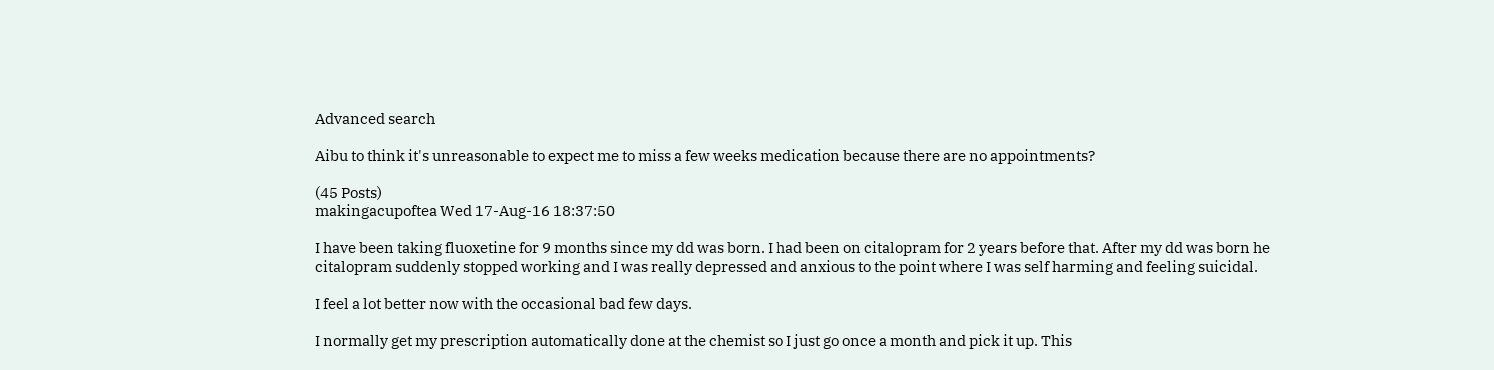Advanced search

Aibu to think it's unreasonable to expect me to miss a few weeks medication because there are no appointments?

(45 Posts)
makingacupoftea Wed 17-Aug-16 18:37:50

I have been taking fluoxetine for 9 months since my dd was born. I had been on citalopram for 2 years before that. After my dd was born he citalopram suddenly stopped working and I was really depressed and anxious to the point where I was self harming and feeling suicidal.

I feel a lot better now with the occasional bad few days.

I normally get my prescription automatically done at the chemist so I just go once a month and pick it up. This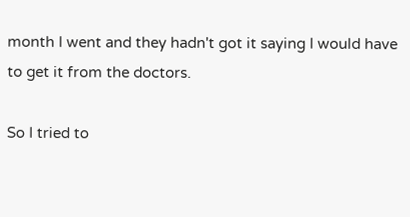month I went and they hadn't got it saying I would have to get it from the doctors.

So I tried to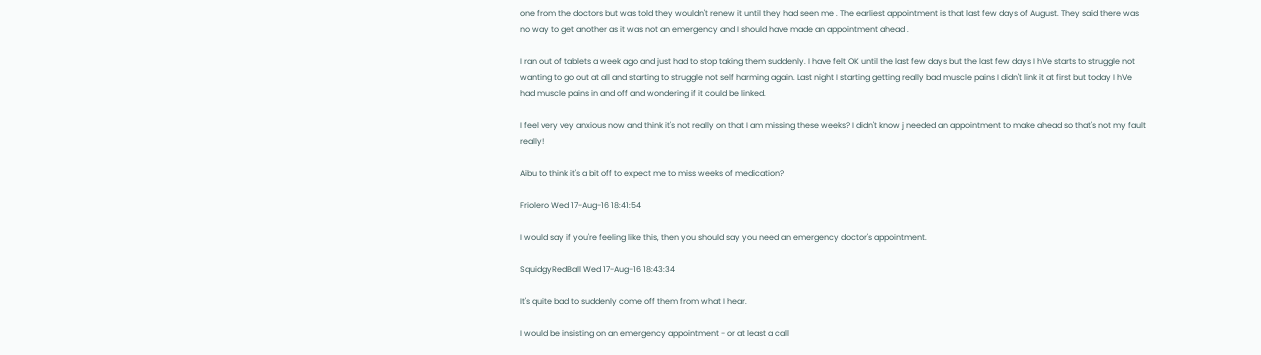one from the doctors but was told they wouldn't renew it until they had seen me . The earliest appointment is that last few days of August. They said there was no way to get another as it was not an emergency and I should have made an appointment ahead .

I ran out of tablets a week ago and just had to stop taking them suddenly. I have felt OK until the last few days but the last few days I hVe starts to struggle not wanting to go out at all and starting to struggle not self harming again. Last night I starting getting really bad muscle pains I didn't link it at first but today I hVe had muscle pains in and off and wondering if it could be linked.

I feel very vey anxious now and think it's not really on that I am missing these weeks? I didn't know j needed an appointment to make ahead so that's not my fault really!

Aibu to think it's a bit off to expect me to miss weeks of medication?

Friolero Wed 17-Aug-16 18:41:54

I would say if you're feeling like this, then you should say you need an emergency doctor's appointment.

SquidgyRedBall Wed 17-Aug-16 18:43:34

It's quite bad to suddenly come off them from what I hear.

I would be insisting on an emergency appointment - or at least a call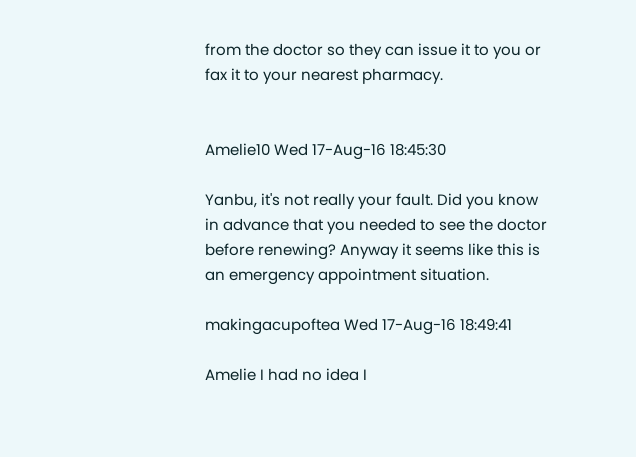from the doctor so they can issue it to you or fax it to your nearest pharmacy.


Amelie10 Wed 17-Aug-16 18:45:30

Yanbu, it's not really your fault. Did you know in advance that you needed to see the doctor before renewing? Anyway it seems like this is an emergency appointment situation.

makingacupoftea Wed 17-Aug-16 18:49:41

Amelie I had no idea I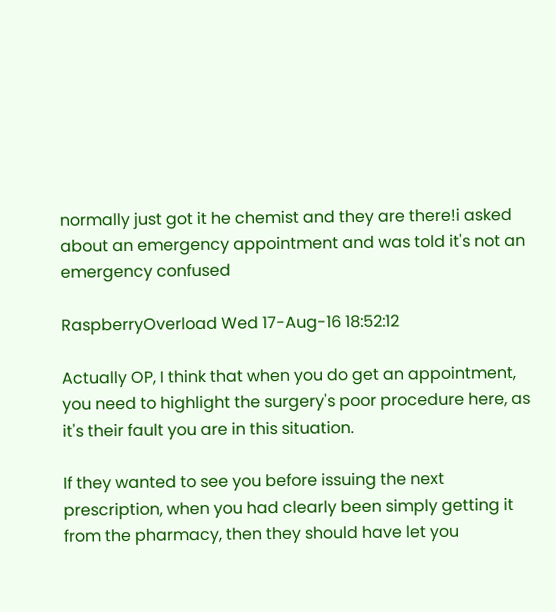normally just got it he chemist and they are there!i asked about an emergency appointment and was told it's not an emergency confused

RaspberryOverload Wed 17-Aug-16 18:52:12

Actually OP, I think that when you do get an appointment, you need to highlight the surgery's poor procedure here, as it's their fault you are in this situation.

If they wanted to see you before issuing the next prescription, when you had clearly been simply getting it from the pharmacy, then they should have let you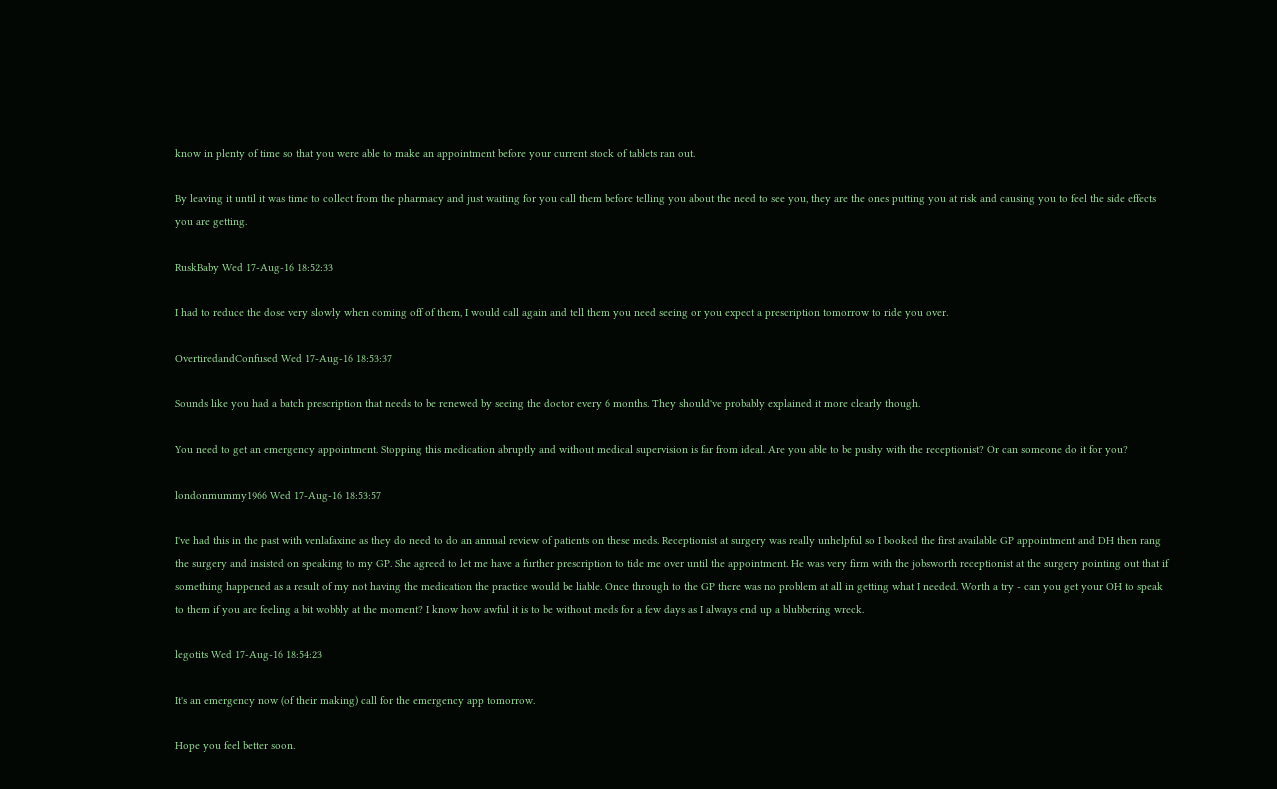know in plenty of time so that you were able to make an appointment before your current stock of tablets ran out.

By leaving it until it was time to collect from the pharmacy and just waiting for you call them before telling you about the need to see you, they are the ones putting you at risk and causing you to feel the side effects you are getting.

RuskBaby Wed 17-Aug-16 18:52:33

I had to reduce the dose very slowly when coming off of them, I would call again and tell them you need seeing or you expect a prescription tomorrow to ride you over.

OvertiredandConfused Wed 17-Aug-16 18:53:37

Sounds like you had a batch prescription that needs to be renewed by seeing the doctor every 6 months. They should've probably explained it more clearly though.

You need to get an emergency appointment. Stopping this medication abruptly and without medical supervision is far from ideal. Are you able to be pushy with the receptionist? Or can someone do it for you?

londonmummy1966 Wed 17-Aug-16 18:53:57

I've had this in the past with venlafaxine as they do need to do an annual review of patients on these meds. Receptionist at surgery was really unhelpful so I booked the first available GP appointment and DH then rang the surgery and insisted on speaking to my GP. She agreed to let me have a further prescription to tide me over until the appointment. He was very firm with the jobsworth receptionist at the surgery pointing out that if something happened as a result of my not having the medication the practice would be liable. Once through to the GP there was no problem at all in getting what I needed. Worth a try - can you get your OH to speak to them if you are feeling a bit wobbly at the moment? I know how awful it is to be without meds for a few days as I always end up a blubbering wreck.

legotits Wed 17-Aug-16 18:54:23

It's an emergency now (of their making) call for the emergency app tomorrow.

Hope you feel better soon.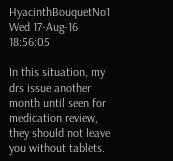HyacinthBouquetNo1 Wed 17-Aug-16 18:56:05

In this situation, my drs issue another month until seen for medication review, they should not leave you without tablets.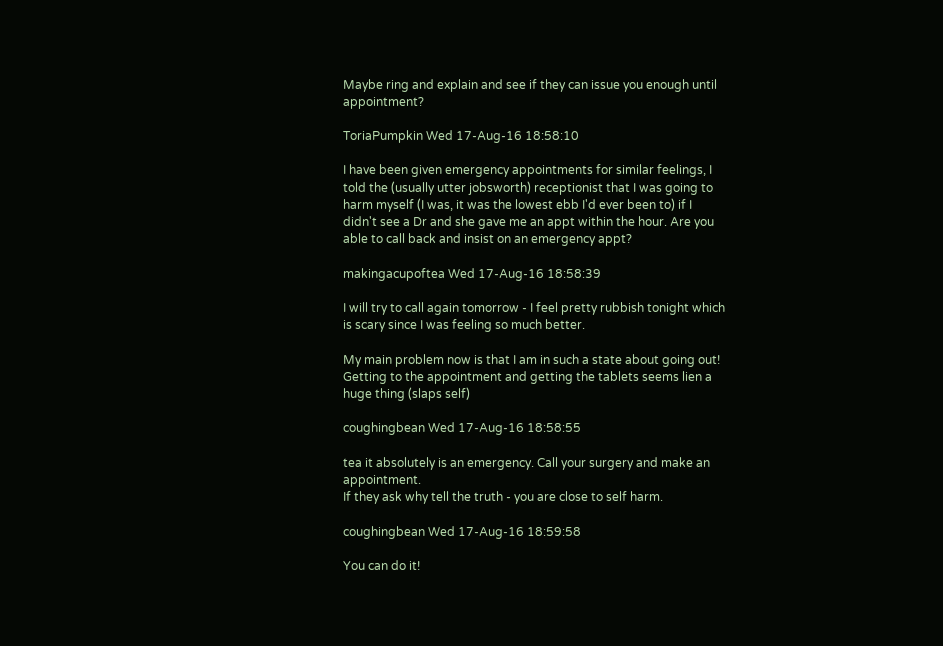Maybe ring and explain and see if they can issue you enough until appointment?

ToriaPumpkin Wed 17-Aug-16 18:58:10

I have been given emergency appointments for similar feelings, I told the (usually utter jobsworth) receptionist that I was going to harm myself (I was, it was the lowest ebb I'd ever been to) if I didn't see a Dr and she gave me an appt within the hour. Are you able to call back and insist on an emergency appt?

makingacupoftea Wed 17-Aug-16 18:58:39

I will try to call again tomorrow - I feel pretty rubbish tonight which is scary since I was feeling so much better.

My main problem now is that I am in such a state about going out! Getting to the appointment and getting the tablets seems lien a huge thing (slaps self)

coughingbean Wed 17-Aug-16 18:58:55

tea it absolutely is an emergency. Call your surgery and make an appointment.
If they ask why tell the truth - you are close to self harm.

coughingbean Wed 17-Aug-16 18:59:58

You can do it!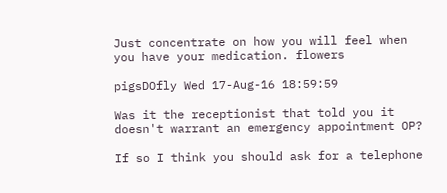Just concentrate on how you will feel when you have your medication. flowers

pigsDOfly Wed 17-Aug-16 18:59:59

Was it the receptionist that told you it doesn't warrant an emergency appointment OP?

If so I think you should ask for a telephone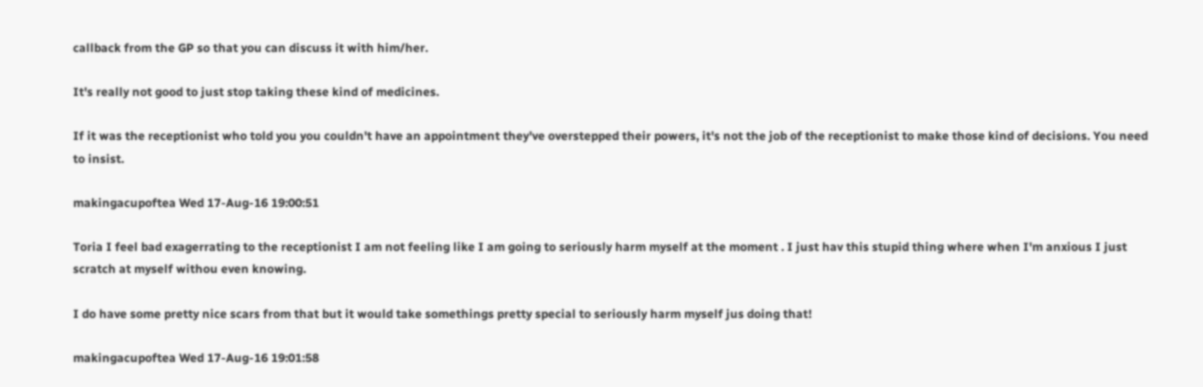callback from the GP so that you can discuss it with him/her.

It's really not good to just stop taking these kind of medicines.

If it was the receptionist who told you you couldn't have an appointment they've overstepped their powers, it's not the job of the receptionist to make those kind of decisions. You need to insist.

makingacupoftea Wed 17-Aug-16 19:00:51

Toria I feel bad exagerrating to the receptionist I am not feeling like I am going to seriously harm myself at the moment . I just hav this stupid thing where when I'm anxious I just scratch at myself withou even knowing.

I do have some pretty nice scars from that but it would take somethings pretty special to seriously harm myself jus doing that!

makingacupoftea Wed 17-Aug-16 19:01:58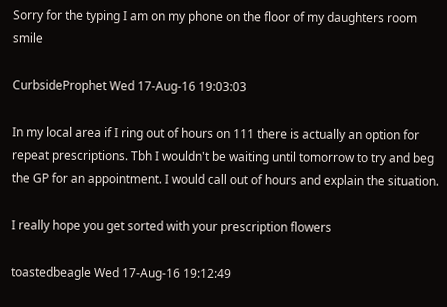Sorry for the typing I am on my phone on the floor of my daughters room smile

CurbsideProphet Wed 17-Aug-16 19:03:03

In my local area if I ring out of hours on 111 there is actually an option for repeat prescriptions. Tbh I wouldn't be waiting until tomorrow to try and beg the GP for an appointment. I would call out of hours and explain the situation.

I really hope you get sorted with your prescription flowers

toastedbeagle Wed 17-Aug-16 19:12:49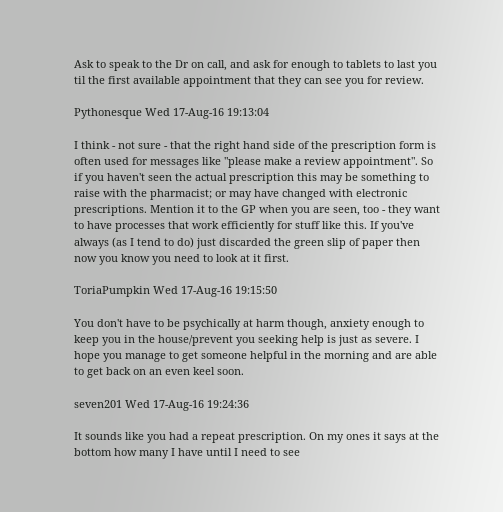Ask to speak to the Dr on call, and ask for enough to tablets to last you til the first available appointment that they can see you for review.

Pythonesque Wed 17-Aug-16 19:13:04

I think - not sure - that the right hand side of the prescription form is often used for messages like "please make a review appointment". So if you haven't seen the actual prescription this may be something to raise with the pharmacist; or may have changed with electronic prescriptions. Mention it to the GP when you are seen, too - they want to have processes that work efficiently for stuff like this. If you've always (as I tend to do) just discarded the green slip of paper then now you know you need to look at it first.

ToriaPumpkin Wed 17-Aug-16 19:15:50

You don't have to be psychically at harm though, anxiety enough to keep you in the house/prevent you seeking help is just as severe. I hope you manage to get someone helpful in the morning and are able to get back on an even keel soon.

seven201 Wed 17-Aug-16 19:24:36

It sounds like you had a repeat prescription. On my ones it says at the bottom how many I have until I need to see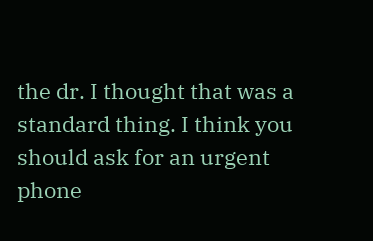the dr. I thought that was a standard thing. I think you should ask for an urgent phone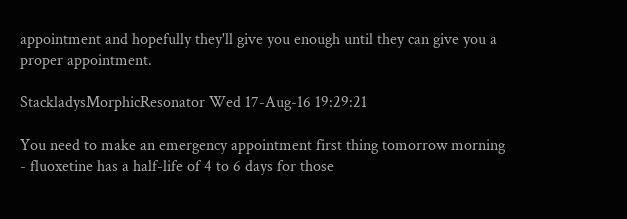appointment and hopefully they'll give you enough until they can give you a proper appointment.

StackladysMorphicResonator Wed 17-Aug-16 19:29:21

You need to make an emergency appointment first thing tomorrow morning - fluoxetine has a half-life of 4 to 6 days for those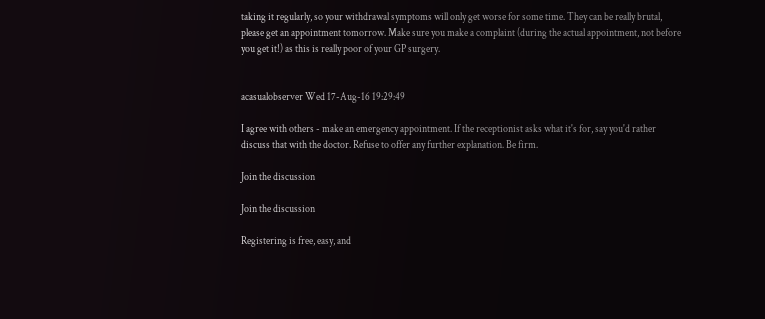taking it regularly, so your withdrawal symptoms will only get worse for some time. They can be really brutal, please get an appointment tomorrow. Make sure you make a complaint (during the actual appointment, not before you get it!) as this is really poor of your GP surgery.


acasualobserver Wed 17-Aug-16 19:29:49

I agree with others - make an emergency appointment. If the receptionist asks what it's for, say you'd rather discuss that with the doctor. Refuse to offer any further explanation. Be firm.

Join the discussion

Join the discussion

Registering is free, easy, and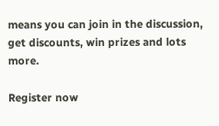means you can join in the discussion, get discounts, win prizes and lots more.

Register now